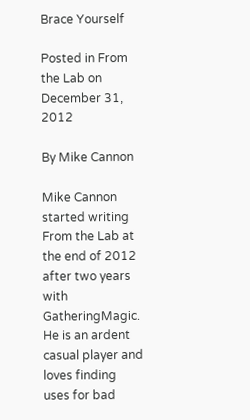Brace Yourself

Posted in From the Lab on December 31, 2012

By Mike Cannon

Mike Cannon started writing From the Lab at the end of 2012 after two years with GatheringMagic. He is an ardent casual player and loves finding uses for bad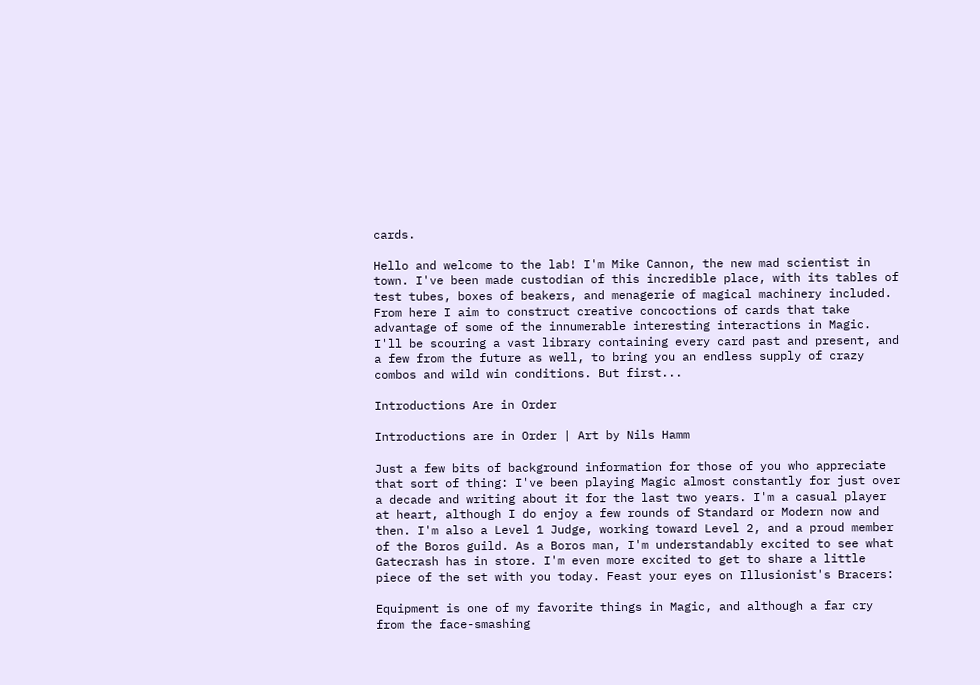cards.

Hello and welcome to the lab! I'm Mike Cannon, the new mad scientist in town. I've been made custodian of this incredible place, with its tables of test tubes, boxes of beakers, and menagerie of magical machinery included. From here I aim to construct creative concoctions of cards that take advantage of some of the innumerable interesting interactions in Magic. I'll be scouring a vast library containing every card past and present, and a few from the future as well, to bring you an endless supply of crazy combos and wild win conditions. But first...

Introductions Are in Order

Introductions are in Order | Art by Nils Hamm

Just a few bits of background information for those of you who appreciate that sort of thing: I've been playing Magic almost constantly for just over a decade and writing about it for the last two years. I'm a casual player at heart, although I do enjoy a few rounds of Standard or Modern now and then. I'm also a Level 1 Judge, working toward Level 2, and a proud member of the Boros guild. As a Boros man, I'm understandably excited to see what Gatecrash has in store. I'm even more excited to get to share a little piece of the set with you today. Feast your eyes on Illusionist's Bracers:

Equipment is one of my favorite things in Magic, and although a far cry from the face-smashing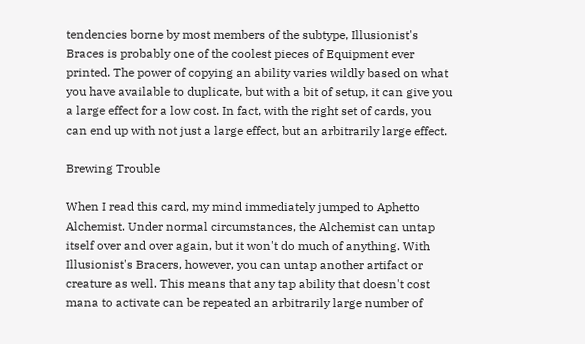tendencies borne by most members of the subtype, Illusionist's Braces is probably one of the coolest pieces of Equipment ever printed. The power of copying an ability varies wildly based on what you have available to duplicate, but with a bit of setup, it can give you a large effect for a low cost. In fact, with the right set of cards, you can end up with not just a large effect, but an arbitrarily large effect.

Brewing Trouble

When I read this card, my mind immediately jumped to Aphetto Alchemist. Under normal circumstances, the Alchemist can untap itself over and over again, but it won't do much of anything. With Illusionist's Bracers, however, you can untap another artifact or creature as well. This means that any tap ability that doesn't cost mana to activate can be repeated an arbitrarily large number of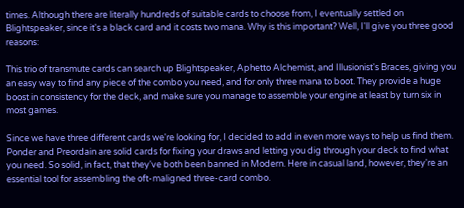times. Although there are literally hundreds of suitable cards to choose from, I eventually settled on Blightspeaker, since it's a black card and it costs two mana. Why is this important? Well, I'll give you three good reasons:

This trio of transmute cards can search up Blightspeaker, Aphetto Alchemist, and Illusionist's Braces, giving you an easy way to find any piece of the combo you need, and for only three mana to boot. They provide a huge boost in consistency for the deck, and make sure you manage to assemble your engine at least by turn six in most games.

Since we have three different cards we're looking for, I decided to add in even more ways to help us find them. Ponder and Preordain are solid cards for fixing your draws and letting you dig through your deck to find what you need. So solid, in fact, that they've both been banned in Modern. Here in casual land, however, they're an essential tool for assembling the oft-maligned three-card combo.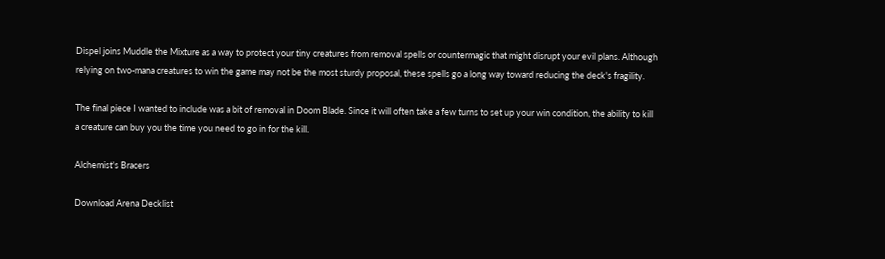Dispel joins Muddle the Mixture as a way to protect your tiny creatures from removal spells or countermagic that might disrupt your evil plans. Although relying on two-mana creatures to win the game may not be the most sturdy proposal, these spells go a long way toward reducing the deck's fragility.

The final piece I wanted to include was a bit of removal in Doom Blade. Since it will often take a few turns to set up your win condition, the ability to kill a creature can buy you the time you need to go in for the kill.

Alchemist's Bracers

Download Arena Decklist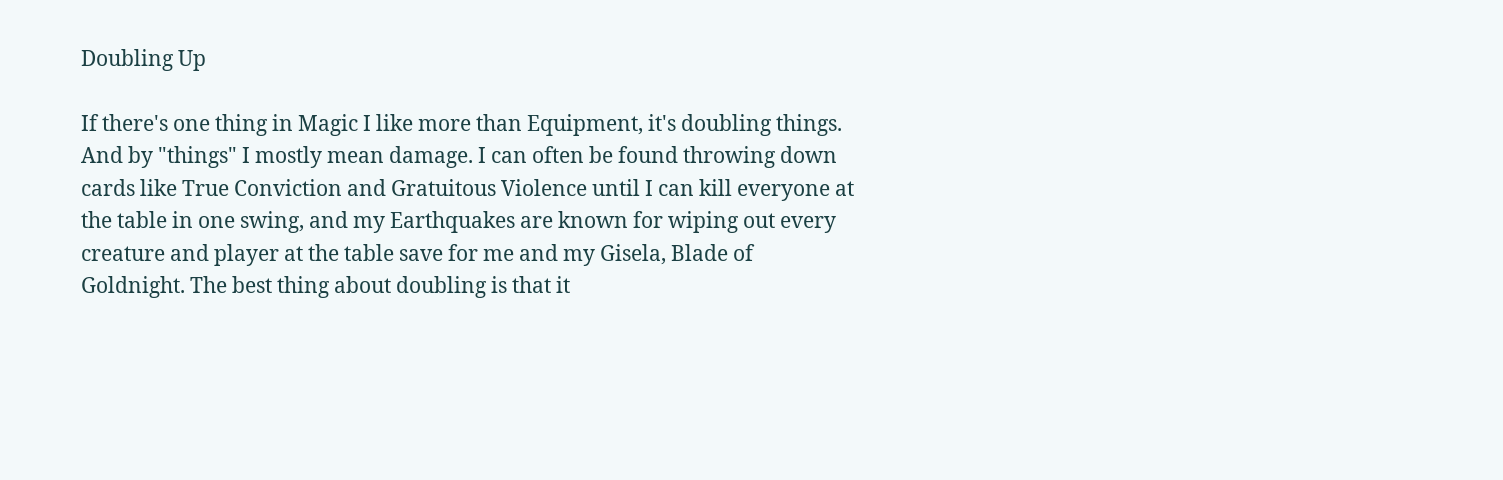Doubling Up

If there's one thing in Magic I like more than Equipment, it's doubling things. And by "things" I mostly mean damage. I can often be found throwing down cards like True Conviction and Gratuitous Violence until I can kill everyone at the table in one swing, and my Earthquakes are known for wiping out every creature and player at the table save for me and my Gisela, Blade of Goldnight. The best thing about doubling is that it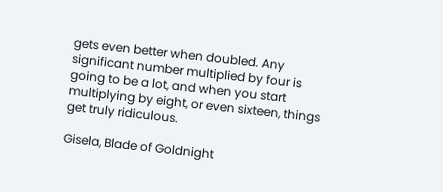gets even better when doubled. Any significant number multiplied by four is going to be a lot, and when you start multiplying by eight, or even sixteen, things get truly ridiculous.

Gisela, Blade of Goldnight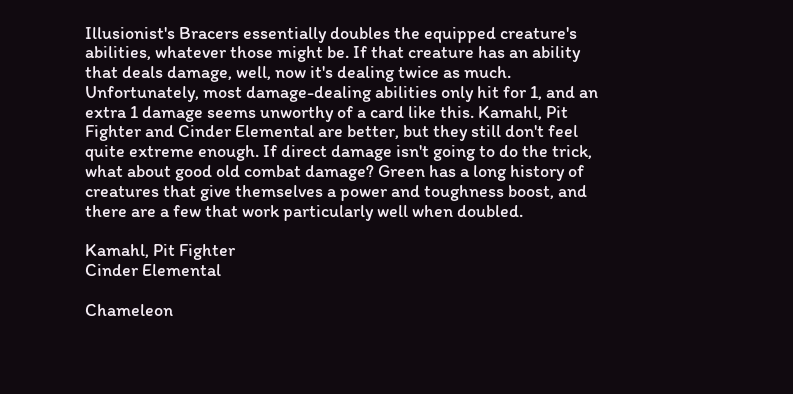Illusionist's Bracers essentially doubles the equipped creature's abilities, whatever those might be. If that creature has an ability that deals damage, well, now it's dealing twice as much. Unfortunately, most damage-dealing abilities only hit for 1, and an extra 1 damage seems unworthy of a card like this. Kamahl, Pit Fighter and Cinder Elemental are better, but they still don't feel quite extreme enough. If direct damage isn't going to do the trick, what about good old combat damage? Green has a long history of creatures that give themselves a power and toughness boost, and there are a few that work particularly well when doubled.

Kamahl, Pit Fighter
Cinder Elemental

Chameleon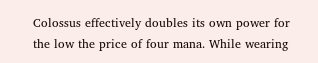Colossus effectively doubles its own power for the low the price of four mana. While wearing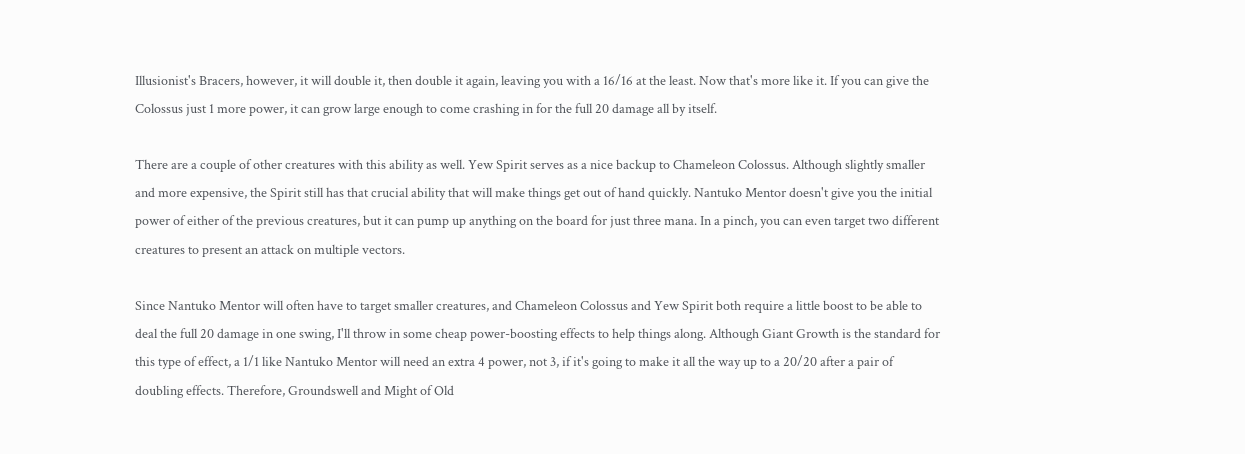Illusionist's Bracers, however, it will double it, then double it again, leaving you with a 16/16 at the least. Now that's more like it. If you can give the Colossus just 1 more power, it can grow large enough to come crashing in for the full 20 damage all by itself.

There are a couple of other creatures with this ability as well. Yew Spirit serves as a nice backup to Chameleon Colossus. Although slightly smaller and more expensive, the Spirit still has that crucial ability that will make things get out of hand quickly. Nantuko Mentor doesn't give you the initial power of either of the previous creatures, but it can pump up anything on the board for just three mana. In a pinch, you can even target two different creatures to present an attack on multiple vectors.

Since Nantuko Mentor will often have to target smaller creatures, and Chameleon Colossus and Yew Spirit both require a little boost to be able to deal the full 20 damage in one swing, I'll throw in some cheap power-boosting effects to help things along. Although Giant Growth is the standard for this type of effect, a 1/1 like Nantuko Mentor will need an extra 4 power, not 3, if it's going to make it all the way up to a 20/20 after a pair of doubling effects. Therefore, Groundswell and Might of Old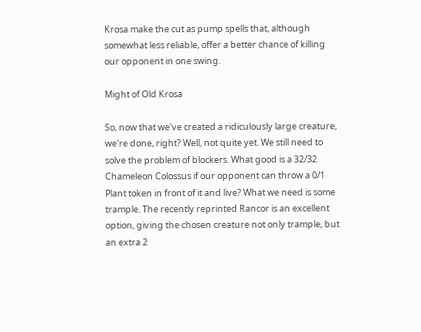Krosa make the cut as pump spells that, although somewhat less reliable, offer a better chance of killing our opponent in one swing.

Might of Old Krosa

So, now that we've created a ridiculously large creature, we're done, right? Well, not quite yet. We still need to solve the problem of blockers. What good is a 32/32 Chameleon Colossus if our opponent can throw a 0/1 Plant token in front of it and live? What we need is some trample. The recently reprinted Rancor is an excellent option, giving the chosen creature not only trample, but an extra 2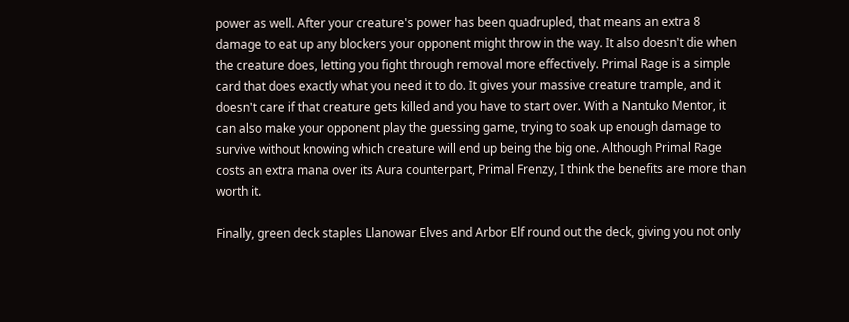power as well. After your creature's power has been quadrupled, that means an extra 8 damage to eat up any blockers your opponent might throw in the way. It also doesn't die when the creature does, letting you fight through removal more effectively. Primal Rage is a simple card that does exactly what you need it to do. It gives your massive creature trample, and it doesn't care if that creature gets killed and you have to start over. With a Nantuko Mentor, it can also make your opponent play the guessing game, trying to soak up enough damage to survive without knowing which creature will end up being the big one. Although Primal Rage costs an extra mana over its Aura counterpart, Primal Frenzy, I think the benefits are more than worth it.

Finally, green deck staples Llanowar Elves and Arbor Elf round out the deck, giving you not only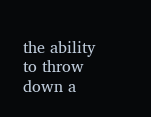the ability to throw down a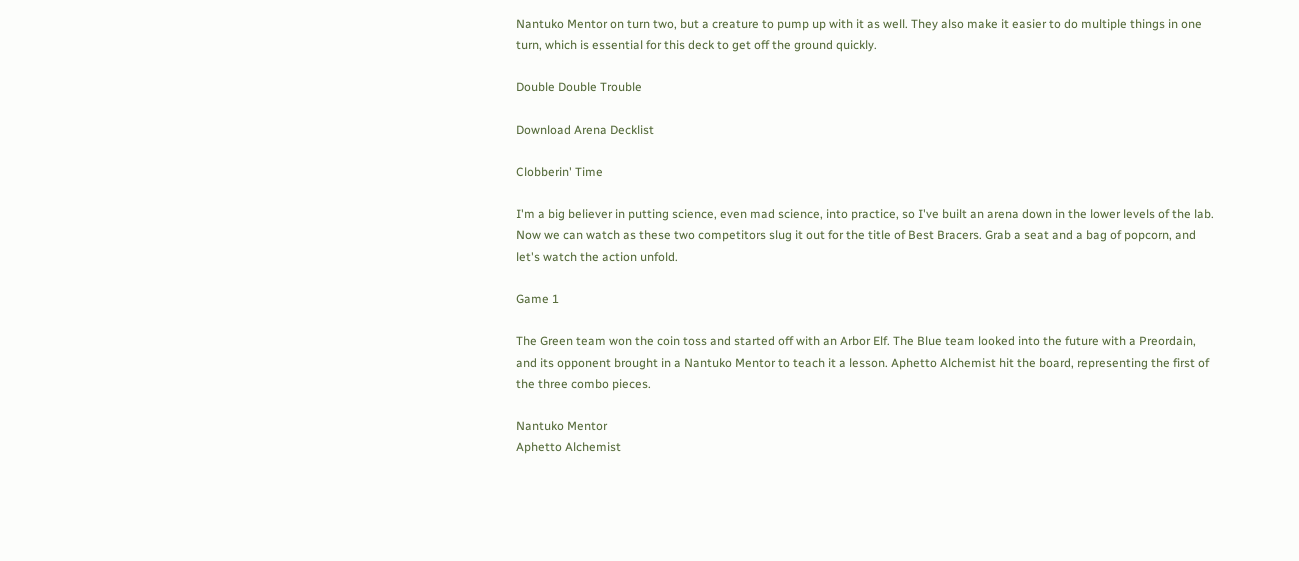Nantuko Mentor on turn two, but a creature to pump up with it as well. They also make it easier to do multiple things in one turn, which is essential for this deck to get off the ground quickly.

Double Double Trouble

Download Arena Decklist

Clobberin' Time

I'm a big believer in putting science, even mad science, into practice, so I've built an arena down in the lower levels of the lab. Now we can watch as these two competitors slug it out for the title of Best Bracers. Grab a seat and a bag of popcorn, and let's watch the action unfold.

Game 1

The Green team won the coin toss and started off with an Arbor Elf. The Blue team looked into the future with a Preordain, and its opponent brought in a Nantuko Mentor to teach it a lesson. Aphetto Alchemist hit the board, representing the first of the three combo pieces.

Nantuko Mentor
Aphetto Alchemist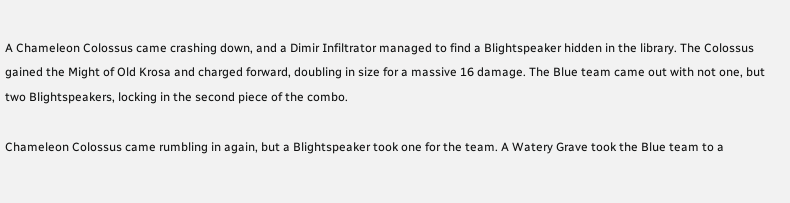A Chameleon Colossus came crashing down, and a Dimir Infiltrator managed to find a Blightspeaker hidden in the library. The Colossus gained the Might of Old Krosa and charged forward, doubling in size for a massive 16 damage. The Blue team came out with not one, but two Blightspeakers, locking in the second piece of the combo.

Chameleon Colossus came rumbling in again, but a Blightspeaker took one for the team. A Watery Grave took the Blue team to a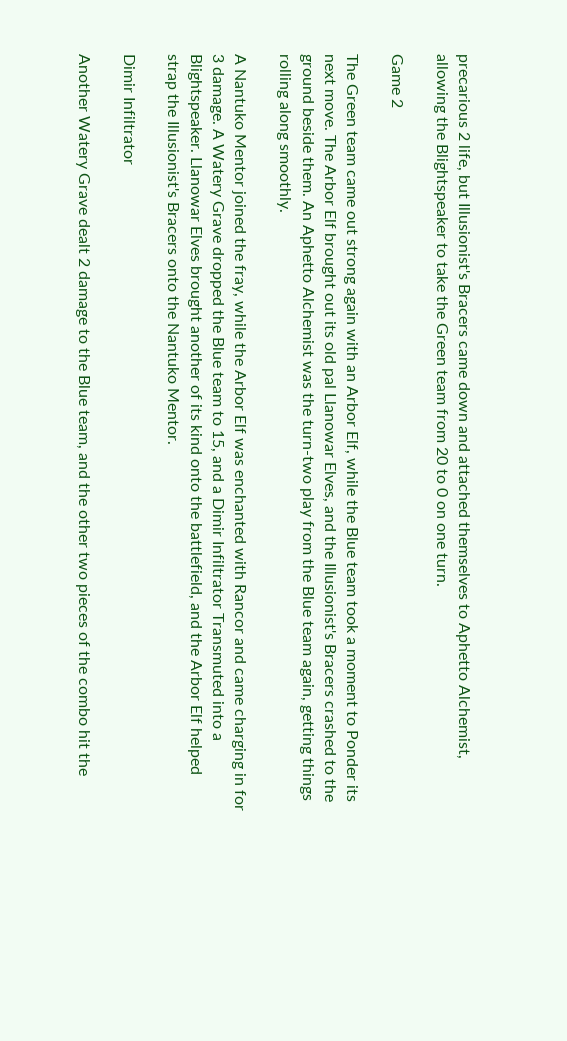precarious 2 life, but Illusionist's Bracers came down and attached themselves to Aphetto Alchemist, allowing the Blightspeaker to take the Green team from 20 to 0 on one turn.

Game 2

The Green team came out strong again with an Arbor Elf, while the Blue team took a moment to Ponder its next move. The Arbor Elf brought out its old pal Llanowar Elves, and the Illusionist's Bracers crashed to the ground beside them. An Aphetto Alchemist was the turn-two play from the Blue team again, getting things rolling along smoothly.

A Nantuko Mentor joined the fray, while the Arbor Elf was enchanted with Rancor and came charging in for 3 damage. A Watery Grave dropped the Blue team to 15, and a Dimir Infiltrator Transmuted into a Blightspeaker. Llanowar Elves brought another of its kind onto the battlefield, and the Arbor Elf helped strap the Illusionist's Bracers onto the Nantuko Mentor.

Dimir Infiltrator

Another Watery Grave dealt 2 damage to the Blue team, and the other two pieces of the combo hit the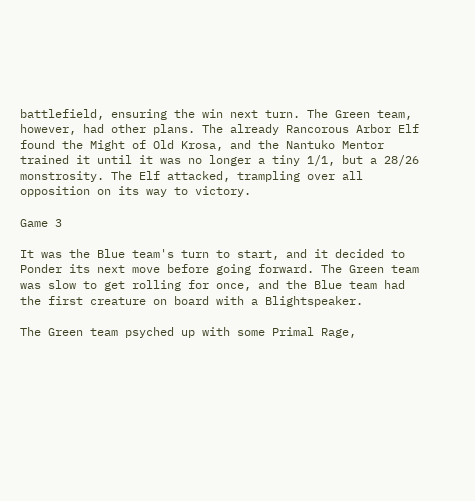battlefield, ensuring the win next turn. The Green team, however, had other plans. The already Rancorous Arbor Elf found the Might of Old Krosa, and the Nantuko Mentor trained it until it was no longer a tiny 1/1, but a 28/26 monstrosity. The Elf attacked, trampling over all opposition on its way to victory.

Game 3

It was the Blue team's turn to start, and it decided to Ponder its next move before going forward. The Green team was slow to get rolling for once, and the Blue team had the first creature on board with a Blightspeaker.

The Green team psyched up with some Primal Rage,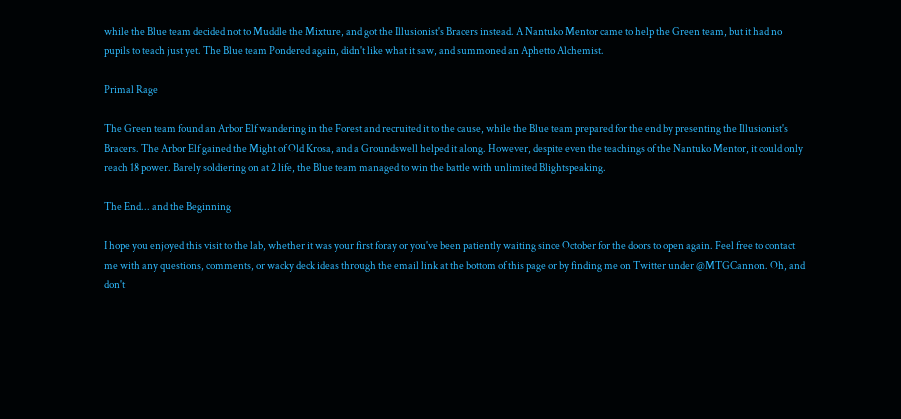while the Blue team decided not to Muddle the Mixture, and got the Illusionist's Bracers instead. A Nantuko Mentor came to help the Green team, but it had no pupils to teach just yet. The Blue team Pondered again, didn't like what it saw, and summoned an Aphetto Alchemist.

Primal Rage

The Green team found an Arbor Elf wandering in the Forest and recruited it to the cause, while the Blue team prepared for the end by presenting the Illusionist's Bracers. The Arbor Elf gained the Might of Old Krosa, and a Groundswell helped it along. However, despite even the teachings of the Nantuko Mentor, it could only reach 18 power. Barely soldiering on at 2 life, the Blue team managed to win the battle with unlimited Blightspeaking.

The End... and the Beginning

I hope you enjoyed this visit to the lab, whether it was your first foray or you've been patiently waiting since October for the doors to open again. Feel free to contact me with any questions, comments, or wacky deck ideas through the email link at the bottom of this page or by finding me on Twitter under @MTGCannon. Oh, and don't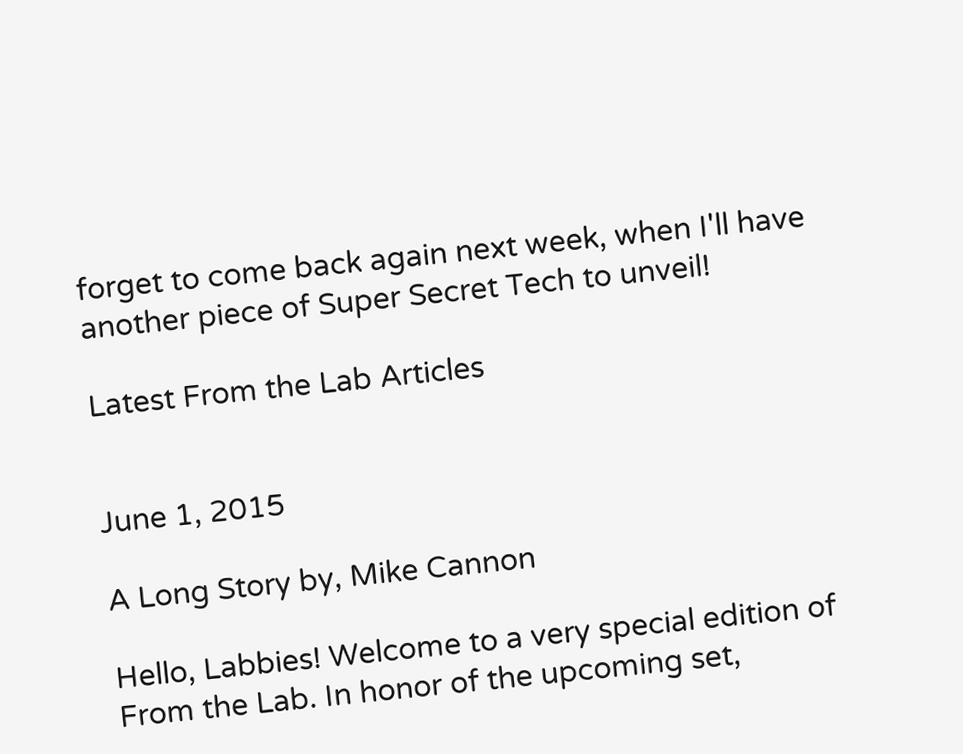forget to come back again next week, when I'll have another piece of Super Secret Tech to unveil!

Latest From the Lab Articles


June 1, 2015

A Long Story by, Mike Cannon

Hello, Labbies! Welcome to a very special edition of From the Lab. In honor of the upcoming set,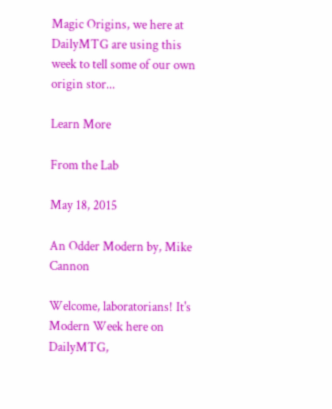Magic Origins, we here at DailyMTG are using this week to tell some of our own origin stor...

Learn More

From the Lab

May 18, 2015

An Odder Modern by, Mike Cannon

Welcome, laboratorians! It's Modern Week here on DailyMTG,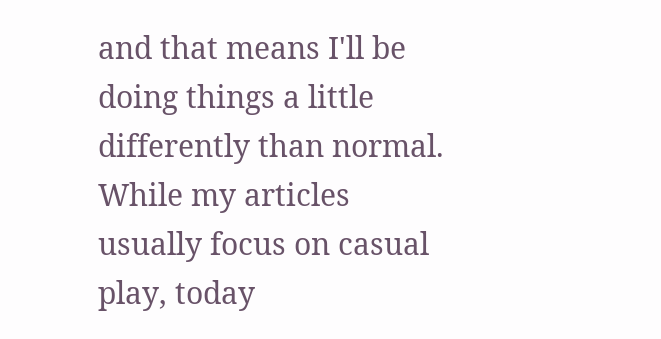and that means I'll be doing things a little differently than normal. While my articles usually focus on casual play, today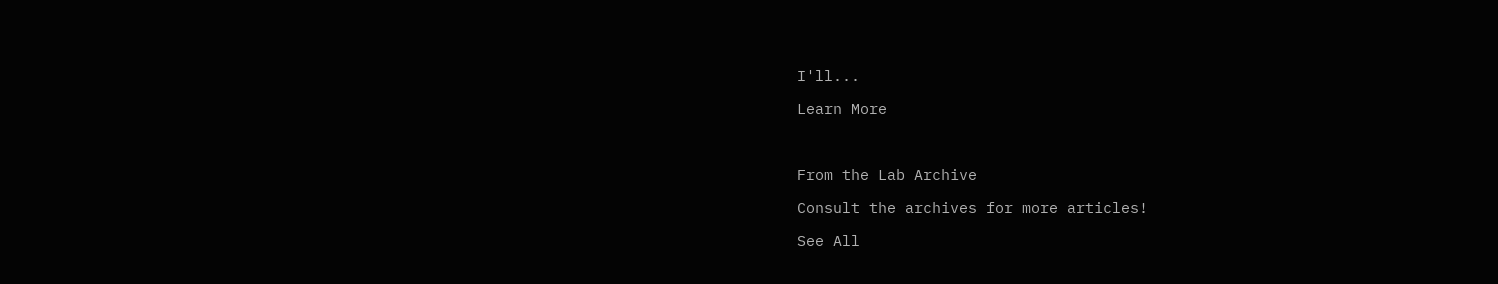I'll...

Learn More



From the Lab Archive

Consult the archives for more articles!

See All